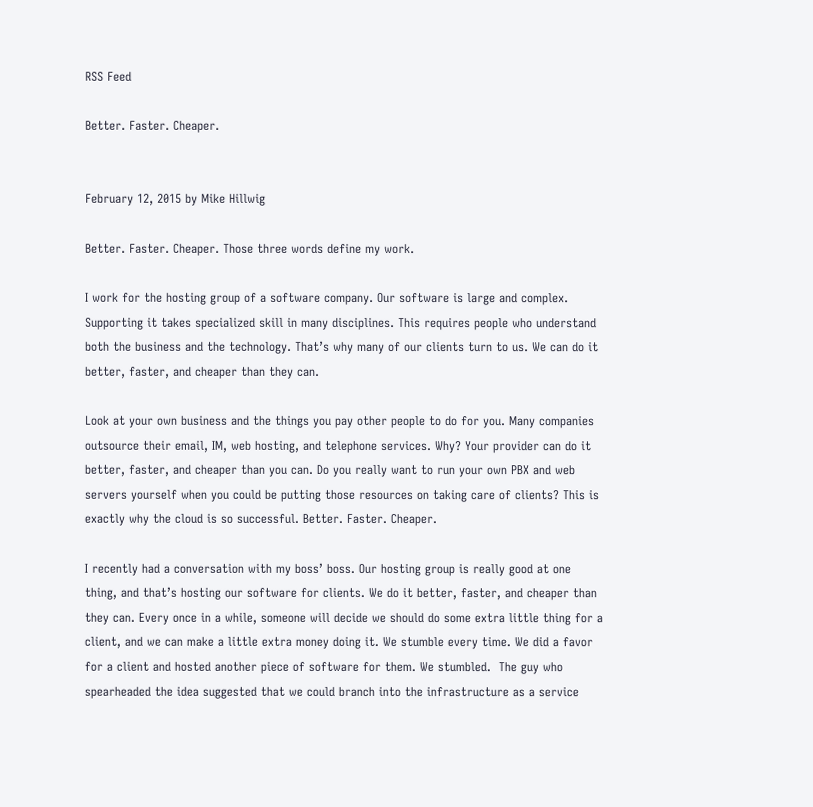RSS Feed

Better. Faster. Cheaper.


February 12, 2015 by Mike Hillwig

Better. Faster. Cheaper. Those three words define my work.

I work for the hosting group of a software company. Our software is large and complex. Supporting it takes specialized skill in many disciplines. This requires people who understand both the business and the technology. That’s why many of our clients turn to us. We can do it better, faster, and cheaper than they can.

Look at your own business and the things you pay other people to do for you. Many companies outsource their email, IM, web hosting, and telephone services. Why? Your provider can do it better, faster, and cheaper than you can. Do you really want to run your own PBX and web servers yourself when you could be putting those resources on taking care of clients? This is exactly why the cloud is so successful. Better. Faster. Cheaper.

I recently had a conversation with my boss’ boss. Our hosting group is really good at one thing, and that’s hosting our software for clients. We do it better, faster, and cheaper than they can. Every once in a while, someone will decide we should do some extra little thing for a client, and we can make a little extra money doing it. We stumble every time. We did a favor for a client and hosted another piece of software for them. We stumbled.  The guy who spearheaded the idea suggested that we could branch into the infrastructure as a service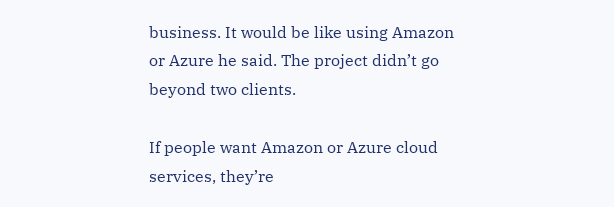business. It would be like using Amazon or Azure he said. The project didn’t go beyond two clients.

If people want Amazon or Azure cloud services, they’re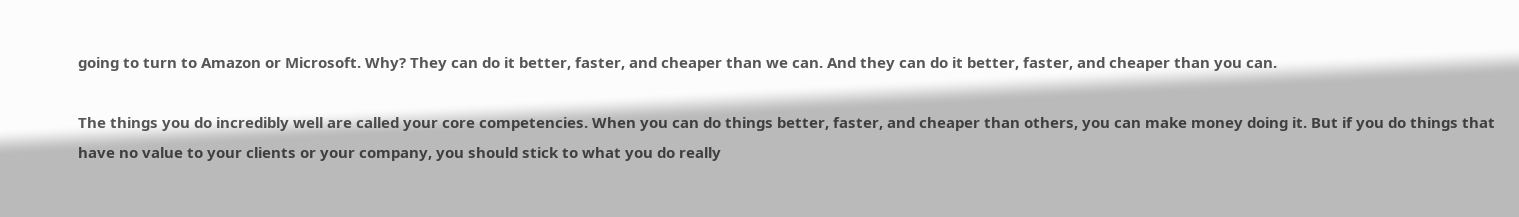going to turn to Amazon or Microsoft. Why? They can do it better, faster, and cheaper than we can. And they can do it better, faster, and cheaper than you can.

The things you do incredibly well are called your core competencies. When you can do things better, faster, and cheaper than others, you can make money doing it. But if you do things that have no value to your clients or your company, you should stick to what you do really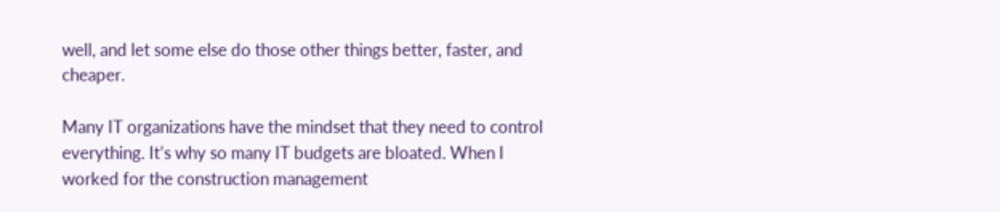well, and let some else do those other things better, faster, and cheaper.

Many IT organizations have the mindset that they need to control everything. It’s why so many IT budgets are bloated. When I worked for the construction management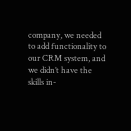company, we needed to add functionality to our CRM system, and we didn’t have the skills in-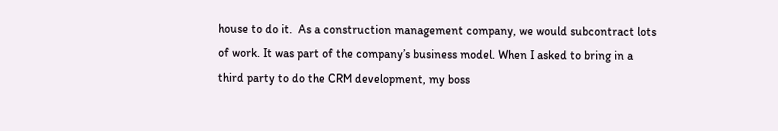house to do it.  As a construction management company, we would subcontract lots of work. It was part of the company’s business model. When I asked to bring in a third party to do the CRM development, my boss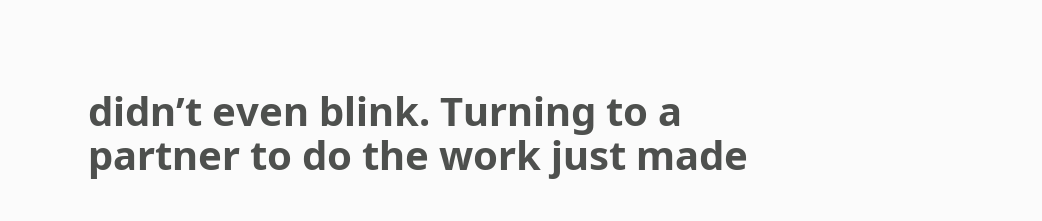didn’t even blink. Turning to a partner to do the work just made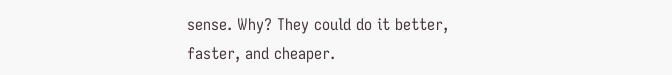sense. Why? They could do it better, faster, and cheaper.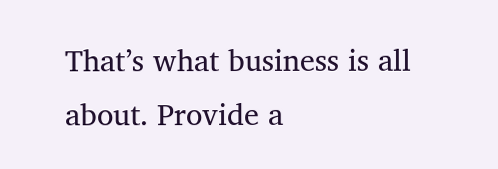That’s what business is all about. Provide a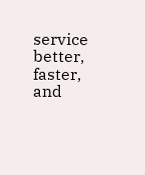service better, faster, and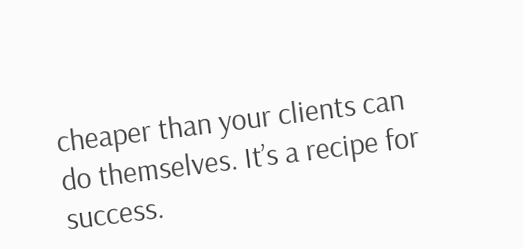cheaper than your clients can do themselves. It’s a recipe for success.